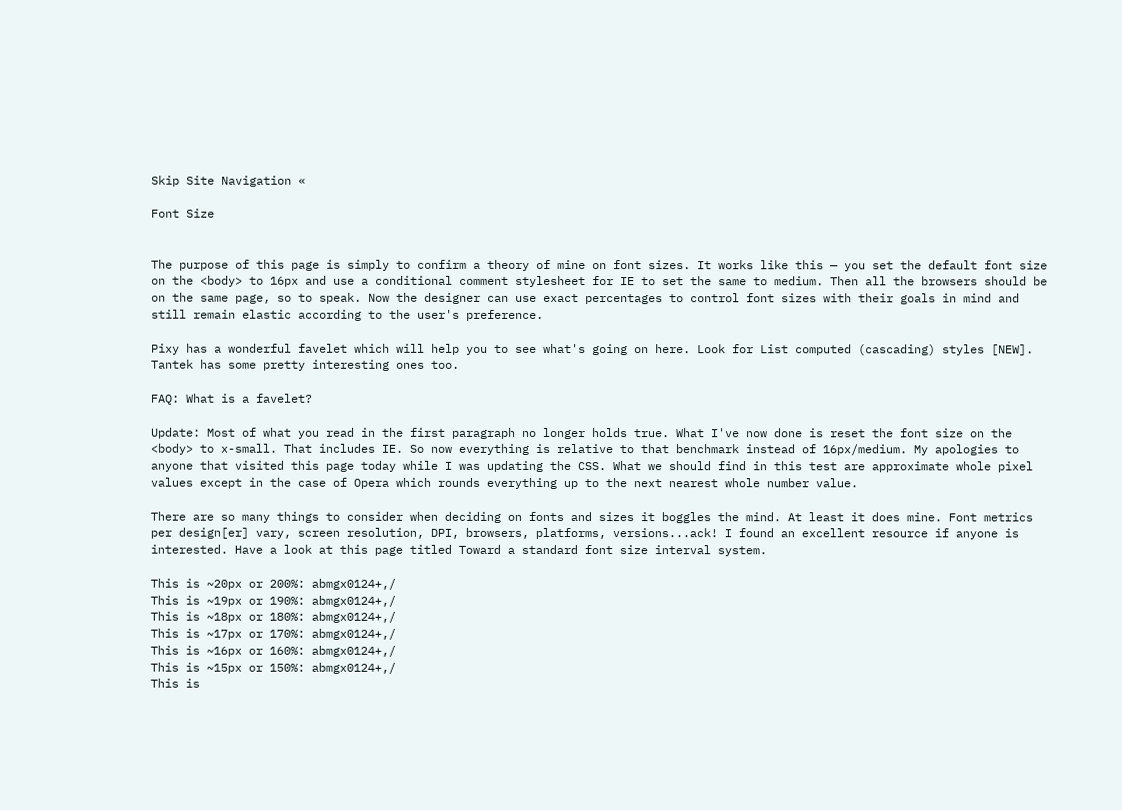Skip Site Navigation «

Font Size


The purpose of this page is simply to confirm a theory of mine on font sizes. It works like this — you set the default font size on the <body> to 16px and use a conditional comment stylesheet for IE to set the same to medium. Then all the browsers should be on the same page, so to speak. Now the designer can use exact percentages to control font sizes with their goals in mind and still remain elastic according to the user's preference.

Pixy has a wonderful favelet which will help you to see what's going on here. Look for List computed (cascading) styles [NEW]. Tantek has some pretty interesting ones too.

FAQ: What is a favelet?

Update: Most of what you read in the first paragraph no longer holds true. What I've now done is reset the font size on the <body> to x-small. That includes IE. So now everything is relative to that benchmark instead of 16px/medium. My apologies to anyone that visited this page today while I was updating the CSS. What we should find in this test are approximate whole pixel values except in the case of Opera which rounds everything up to the next nearest whole number value.

There are so many things to consider when deciding on fonts and sizes it boggles the mind. At least it does mine. Font metrics per design[er] vary, screen resolution, DPI, browsers, platforms, versions...ack! I found an excellent resource if anyone is interested. Have a look at this page titled Toward a standard font size interval system.

This is ~20px or 200%: abmgx0124+,/
This is ~19px or 190%: abmgx0124+,/
This is ~18px or 180%: abmgx0124+,/
This is ~17px or 170%: abmgx0124+,/
This is ~16px or 160%: abmgx0124+,/
This is ~15px or 150%: abmgx0124+,/
This is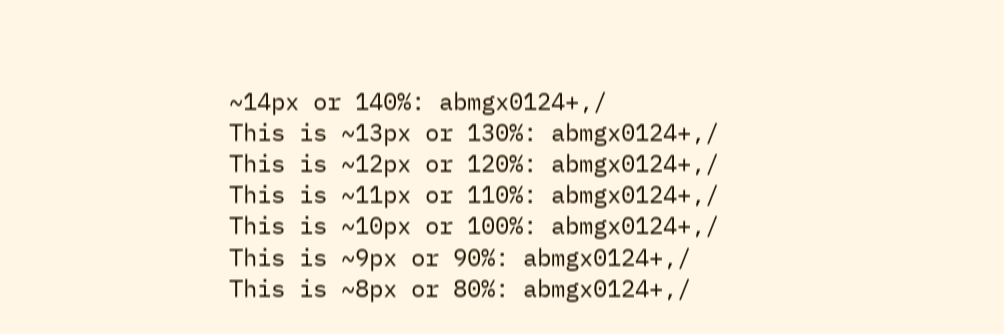~14px or 140%: abmgx0124+,/
This is ~13px or 130%: abmgx0124+,/
This is ~12px or 120%: abmgx0124+,/
This is ~11px or 110%: abmgx0124+,/
This is ~10px or 100%: abmgx0124+,/
This is ~9px or 90%: abmgx0124+,/
This is ~8px or 80%: abmgx0124+,/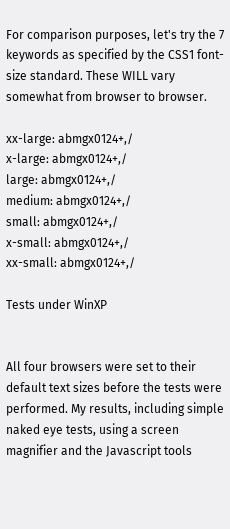For comparison purposes, let's try the 7 keywords as specified by the CSS1 font-size standard. These WILL vary somewhat from browser to browser.

xx-large: abmgx0124+,/
x-large: abmgx0124+,/
large: abmgx0124+,/
medium: abmgx0124+,/
small: abmgx0124+,/
x-small: abmgx0124+,/
xx-small: abmgx0124+,/

Tests under WinXP


All four browsers were set to their default text sizes before the tests were performed. My results, including simple naked eye tests, using a screen magnifier and the Javascript tools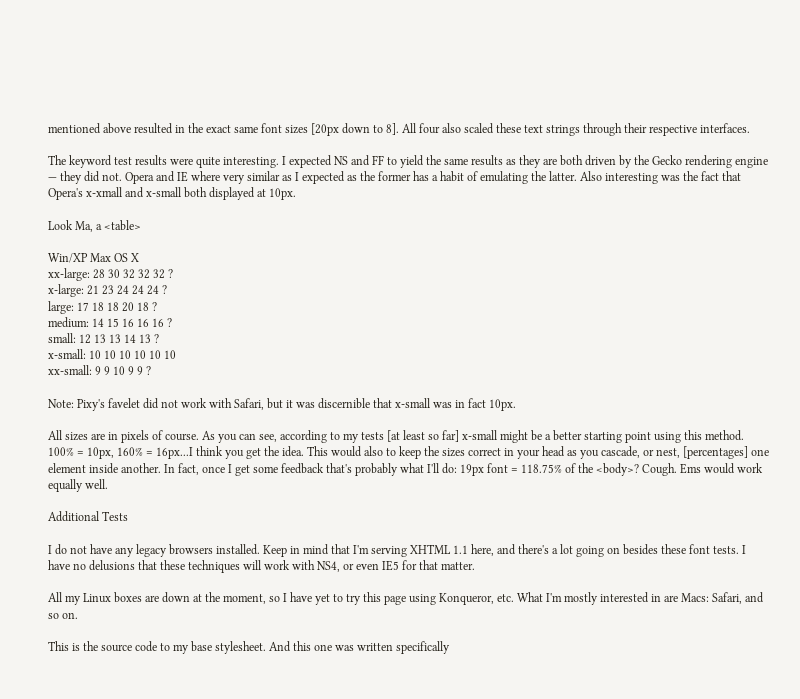mentioned above resulted in the exact same font sizes [20px down to 8]. All four also scaled these text strings through their respective interfaces.

The keyword test results were quite interesting. I expected NS and FF to yield the same results as they are both driven by the Gecko rendering engine — they did not. Opera and IE where very similar as I expected as the former has a habit of emulating the latter. Also interesting was the fact that Opera's x-xmall and x-small both displayed at 10px.

Look Ma, a <table>

Win/XP Max OS X
xx-large: 28 30 32 32 32 ?
x-large: 21 23 24 24 24 ?
large: 17 18 18 20 18 ?
medium: 14 15 16 16 16 ?
small: 12 13 13 14 13 ?
x-small: 10 10 10 10 10 10
xx-small: 9 9 10 9 9 ?

Note: Pixy's favelet did not work with Safari, but it was discernible that x-small was in fact 10px.

All sizes are in pixels of course. As you can see, according to my tests [at least so far] x-small might be a better starting point using this method. 100% = 10px, 160% = 16px...I think you get the idea. This would also to keep the sizes correct in your head as you cascade, or nest, [percentages] one element inside another. In fact, once I get some feedback that's probably what I'll do: 19px font = 118.75% of the <body>? Cough. Ems would work equally well.

Additional Tests

I do not have any legacy browsers installed. Keep in mind that I'm serving XHTML 1.1 here, and there's a lot going on besides these font tests. I have no delusions that these techniques will work with NS4, or even IE5 for that matter.

All my Linux boxes are down at the moment, so I have yet to try this page using Konqueror, etc. What I'm mostly interested in are Macs: Safari, and so on.

This is the source code to my base stylesheet. And this one was written specifically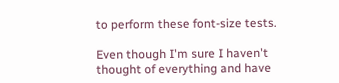to perform these font-size tests.

Even though I'm sure I haven't thought of everything and have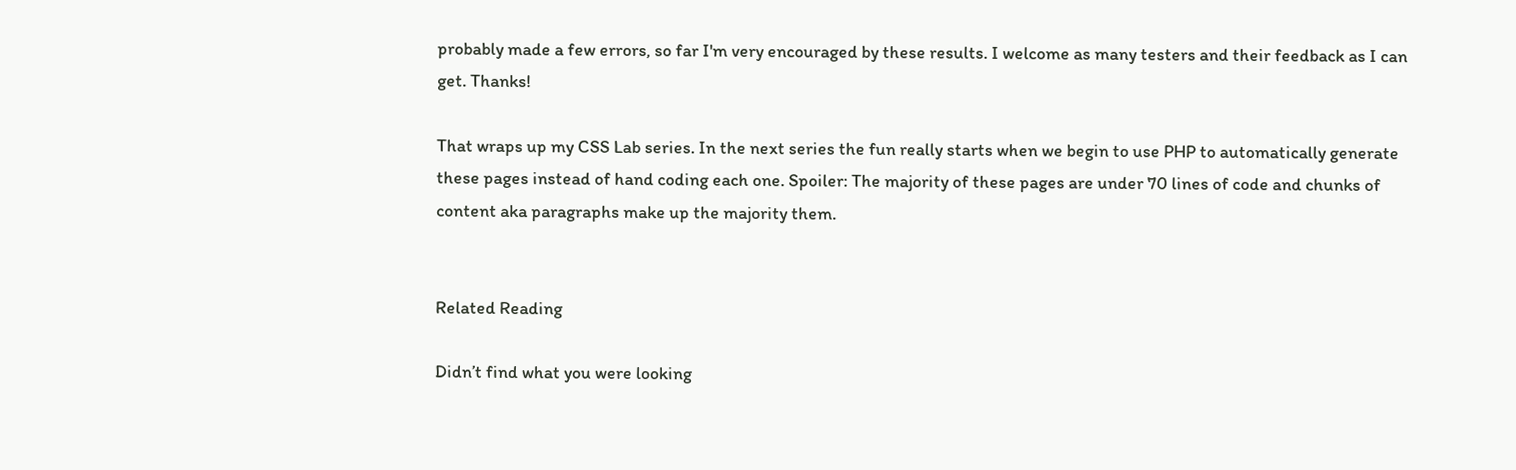probably made a few errors, so far I'm very encouraged by these results. I welcome as many testers and their feedback as I can get. Thanks!

That wraps up my CSS Lab series. In the next series the fun really starts when we begin to use PHP to automatically generate these pages instead of hand coding each one. Spoiler: The majority of these pages are under 70 lines of code and chunks of content aka paragraphs make up the majority them.


Related Reading

Didn’t find what you were looking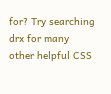for? Try searching drx for many other helpful CSS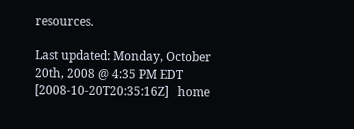resources.

Last updated: Monday, October 20th, 2008 @ 4:35 PM EDT [2008-10-20T20:35:16Z]   home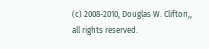(c) 2008-2010, Douglas W. Clifton,, all rights reserved.